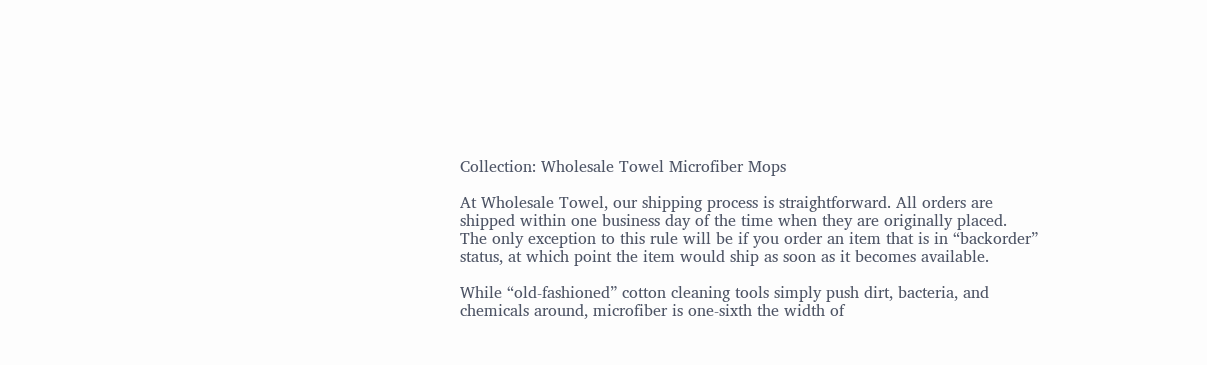Collection: Wholesale Towel Microfiber Mops

At Wholesale Towel, our shipping process is straightforward. All orders are shipped within one business day of the time when they are originally placed. The only exception to this rule will be if you order an item that is in “backorder” status, at which point the item would ship as soon as it becomes available.

While “old-fashioned” cotton cleaning tools simply push dirt, bacteria, and chemicals around, microfiber is one-sixth the width of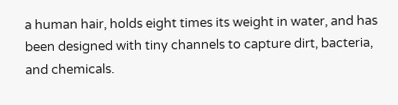a human hair, holds eight times its weight in water, and has been designed with tiny channels to capture dirt, bacteria, and chemicals.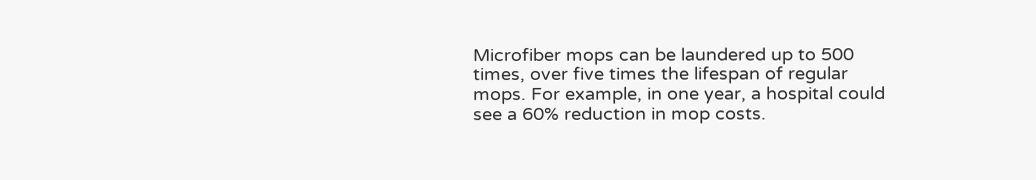Microfiber mops can be laundered up to 500 times, over five times the lifespan of regular mops. For example, in one year, a hospital could see a 60% reduction in mop costs.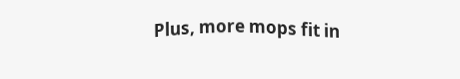Plus, more mops fit in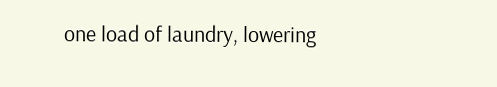one load of laundry, lowering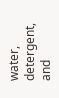water, detergent, and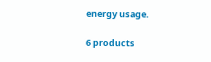energy usage.

6 products